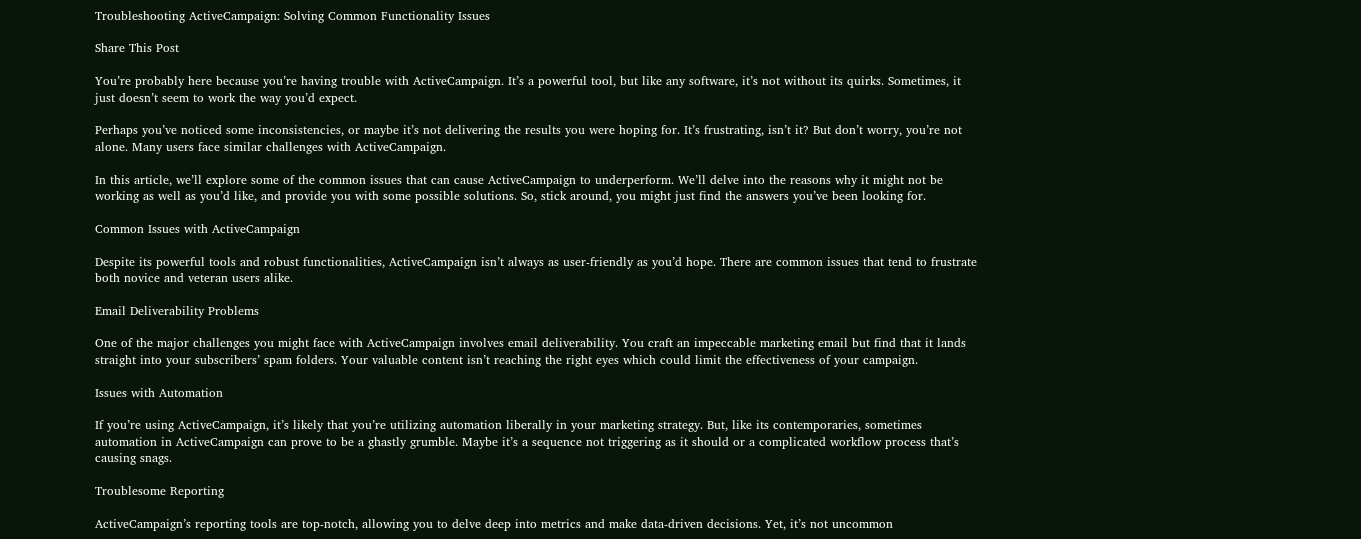Troubleshooting ActiveCampaign: Solving Common Functionality Issues

Share This Post

You’re probably here because you’re having trouble with ActiveCampaign. It’s a powerful tool, but like any software, it’s not without its quirks. Sometimes, it just doesn’t seem to work the way you’d expect.

Perhaps you’ve noticed some inconsistencies, or maybe it’s not delivering the results you were hoping for. It’s frustrating, isn’t it? But don’t worry, you’re not alone. Many users face similar challenges with ActiveCampaign.

In this article, we’ll explore some of the common issues that can cause ActiveCampaign to underperform. We’ll delve into the reasons why it might not be working as well as you’d like, and provide you with some possible solutions. So, stick around, you might just find the answers you’ve been looking for.

Common Issues with ActiveCampaign

Despite its powerful tools and robust functionalities, ActiveCampaign isn’t always as user-friendly as you’d hope. There are common issues that tend to frustrate both novice and veteran users alike.

Email Deliverability Problems

One of the major challenges you might face with ActiveCampaign involves email deliverability. You craft an impeccable marketing email but find that it lands straight into your subscribers’ spam folders. Your valuable content isn’t reaching the right eyes which could limit the effectiveness of your campaign.

Issues with Automation

If you’re using ActiveCampaign, it’s likely that you’re utilizing automation liberally in your marketing strategy. But, like its contemporaries, sometimes automation in ActiveCampaign can prove to be a ghastly grumble. Maybe it’s a sequence not triggering as it should or a complicated workflow process that’s causing snags.

Troublesome Reporting

ActiveCampaign’s reporting tools are top-notch, allowing you to delve deep into metrics and make data-driven decisions. Yet, it’s not uncommon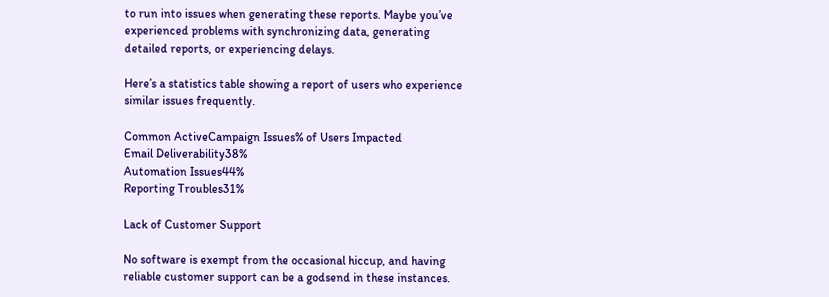to run into issues when generating these reports. Maybe you’ve experienced problems with synchronizing data, generating detailed reports, or experiencing delays.

Here’s a statistics table showing a report of users who experience similar issues frequently.

Common ActiveCampaign Issues% of Users Impacted
Email Deliverability38%
Automation Issues44%
Reporting Troubles31%

Lack of Customer Support

No software is exempt from the occasional hiccup, and having reliable customer support can be a godsend in these instances.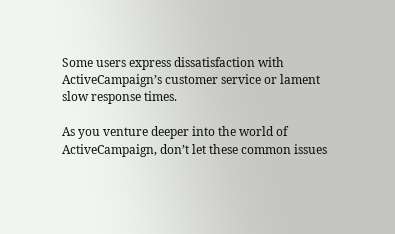Some users express dissatisfaction with ActiveCampaign’s customer service or lament slow response times.

As you venture deeper into the world of ActiveCampaign, don’t let these common issues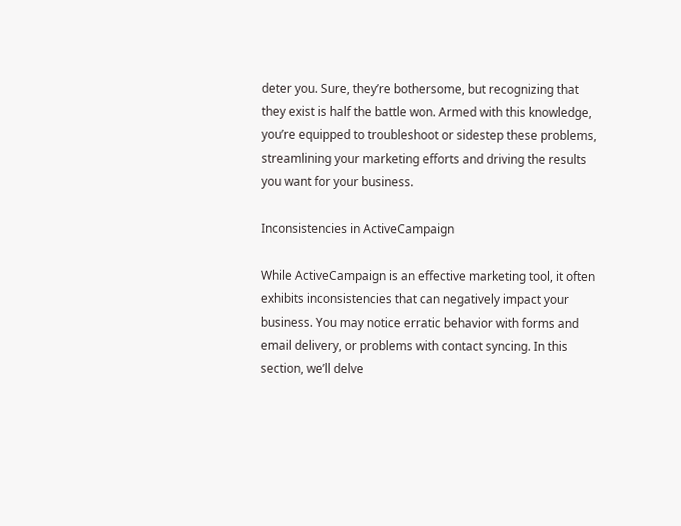deter you. Sure, they’re bothersome, but recognizing that they exist is half the battle won. Armed with this knowledge, you’re equipped to troubleshoot or sidestep these problems, streamlining your marketing efforts and driving the results you want for your business.

Inconsistencies in ActiveCampaign

While ActiveCampaign is an effective marketing tool, it often exhibits inconsistencies that can negatively impact your business. You may notice erratic behavior with forms and email delivery, or problems with contact syncing. In this section, we’ll delve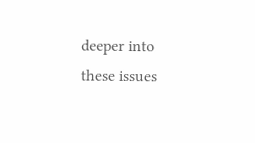deeper into these issues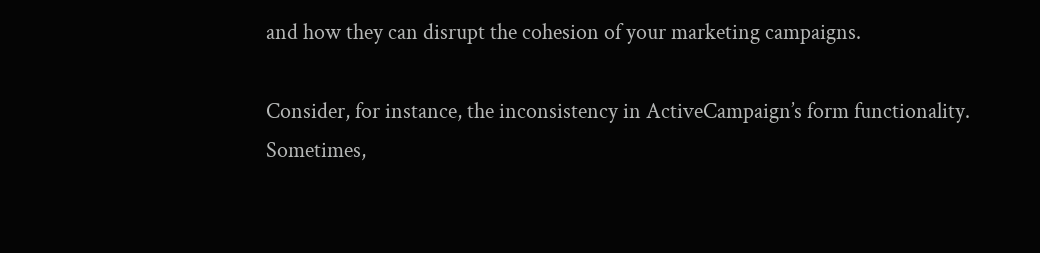and how they can disrupt the cohesion of your marketing campaigns.

Consider, for instance, the inconsistency in ActiveCampaign’s form functionality. Sometimes,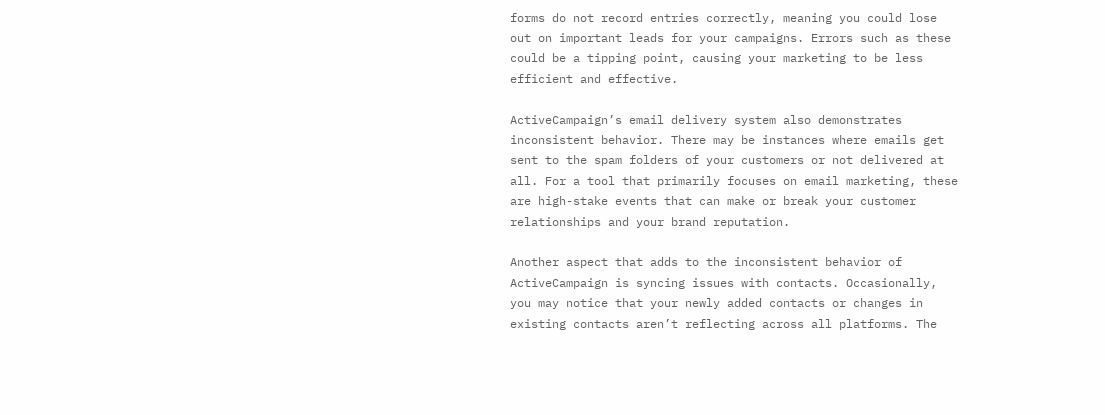forms do not record entries correctly, meaning you could lose out on important leads for your campaigns. Errors such as these could be a tipping point, causing your marketing to be less efficient and effective.

ActiveCampaign’s email delivery system also demonstrates inconsistent behavior. There may be instances where emails get sent to the spam folders of your customers or not delivered at all. For a tool that primarily focuses on email marketing, these are high-stake events that can make or break your customer relationships and your brand reputation.

Another aspect that adds to the inconsistent behavior of ActiveCampaign is syncing issues with contacts. Occasionally, you may notice that your newly added contacts or changes in existing contacts aren’t reflecting across all platforms. The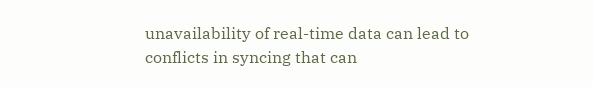unavailability of real-time data can lead to conflicts in syncing that can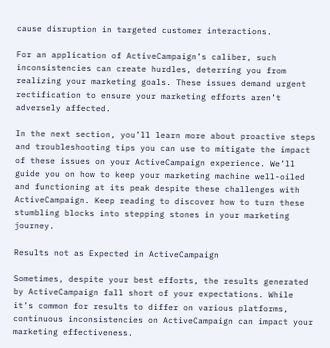cause disruption in targeted customer interactions.

For an application of ActiveCampaign’s caliber, such inconsistencies can create hurdles, deterring you from realizing your marketing goals. These issues demand urgent rectification to ensure your marketing efforts aren’t adversely affected.

In the next section, you’ll learn more about proactive steps and troubleshooting tips you can use to mitigate the impact of these issues on your ActiveCampaign experience. We’ll guide you on how to keep your marketing machine well-oiled and functioning at its peak despite these challenges with ActiveCampaign. Keep reading to discover how to turn these stumbling blocks into stepping stones in your marketing journey.

Results not as Expected in ActiveCampaign

Sometimes, despite your best efforts, the results generated by ActiveCampaign fall short of your expectations. While it’s common for results to differ on various platforms, continuous inconsistencies on ActiveCampaign can impact your marketing effectiveness.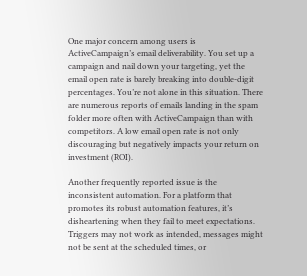One major concern among users is ActiveCampaign’s email deliverability. You set up a campaign and nail down your targeting, yet the email open rate is barely breaking into double-digit percentages. You’re not alone in this situation. There are numerous reports of emails landing in the spam folder more often with ActiveCampaign than with competitors. A low email open rate is not only discouraging but negatively impacts your return on investment (ROI).

Another frequently reported issue is the inconsistent automation. For a platform that promotes its robust automation features, it’s disheartening when they fail to meet expectations. Triggers may not work as intended, messages might not be sent at the scheduled times, or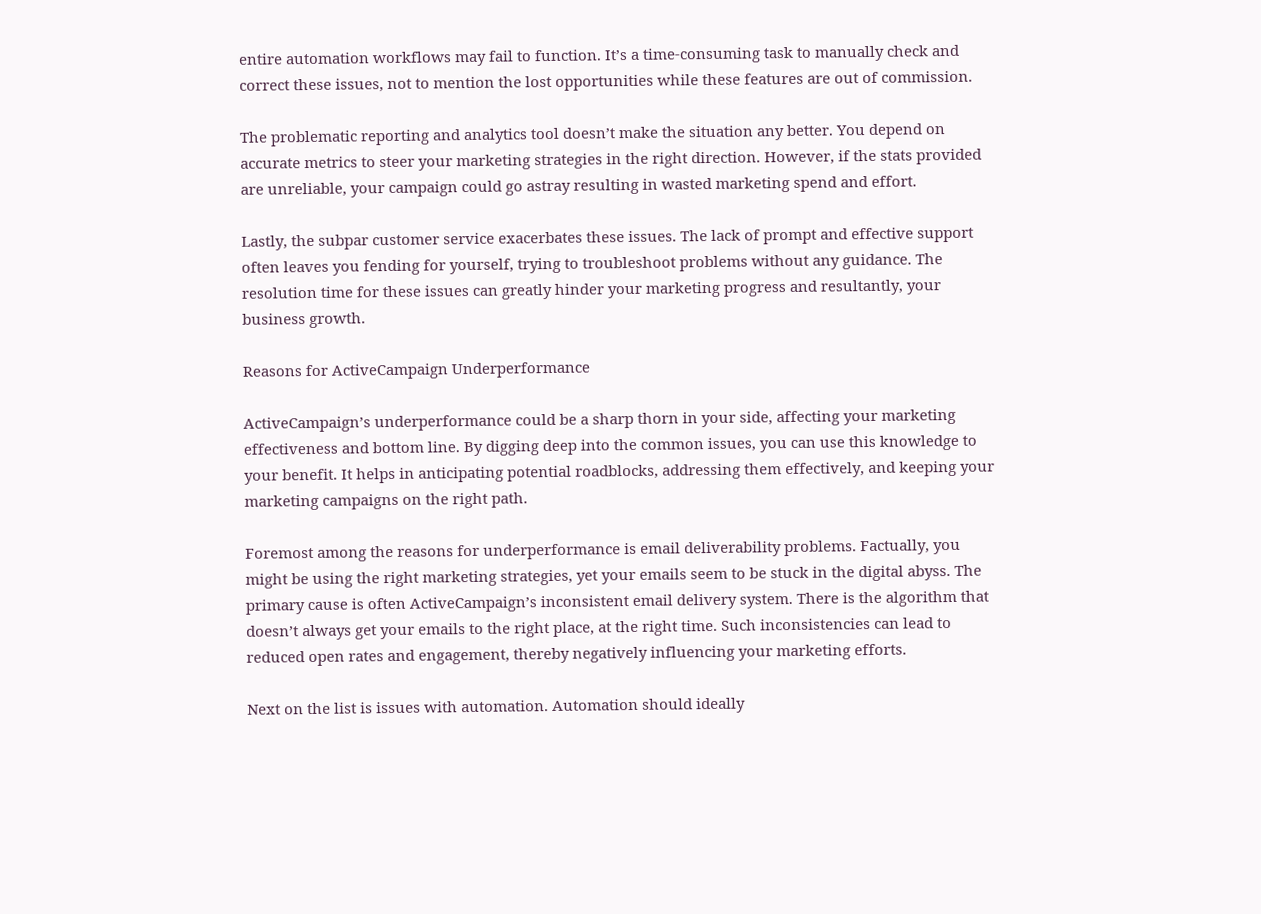entire automation workflows may fail to function. It’s a time-consuming task to manually check and correct these issues, not to mention the lost opportunities while these features are out of commission.

The problematic reporting and analytics tool doesn’t make the situation any better. You depend on accurate metrics to steer your marketing strategies in the right direction. However, if the stats provided are unreliable, your campaign could go astray resulting in wasted marketing spend and effort.

Lastly, the subpar customer service exacerbates these issues. The lack of prompt and effective support often leaves you fending for yourself, trying to troubleshoot problems without any guidance. The resolution time for these issues can greatly hinder your marketing progress and resultantly, your business growth.

Reasons for ActiveCampaign Underperformance

ActiveCampaign’s underperformance could be a sharp thorn in your side, affecting your marketing effectiveness and bottom line. By digging deep into the common issues, you can use this knowledge to your benefit. It helps in anticipating potential roadblocks, addressing them effectively, and keeping your marketing campaigns on the right path.

Foremost among the reasons for underperformance is email deliverability problems. Factually, you might be using the right marketing strategies, yet your emails seem to be stuck in the digital abyss. The primary cause is often ActiveCampaign’s inconsistent email delivery system. There is the algorithm that doesn’t always get your emails to the right place, at the right time. Such inconsistencies can lead to reduced open rates and engagement, thereby negatively influencing your marketing efforts.

Next on the list is issues with automation. Automation should ideally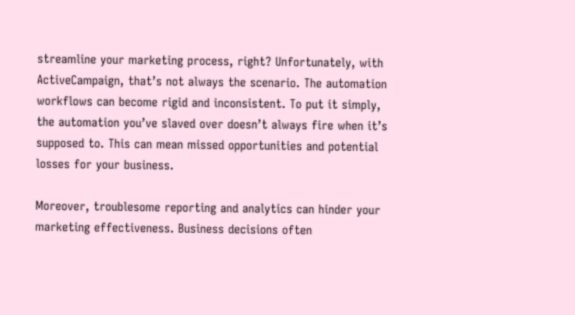streamline your marketing process, right? Unfortunately, with ActiveCampaign, that’s not always the scenario. The automation workflows can become rigid and inconsistent. To put it simply, the automation you’ve slaved over doesn’t always fire when it’s supposed to. This can mean missed opportunities and potential losses for your business.

Moreover, troublesome reporting and analytics can hinder your marketing effectiveness. Business decisions often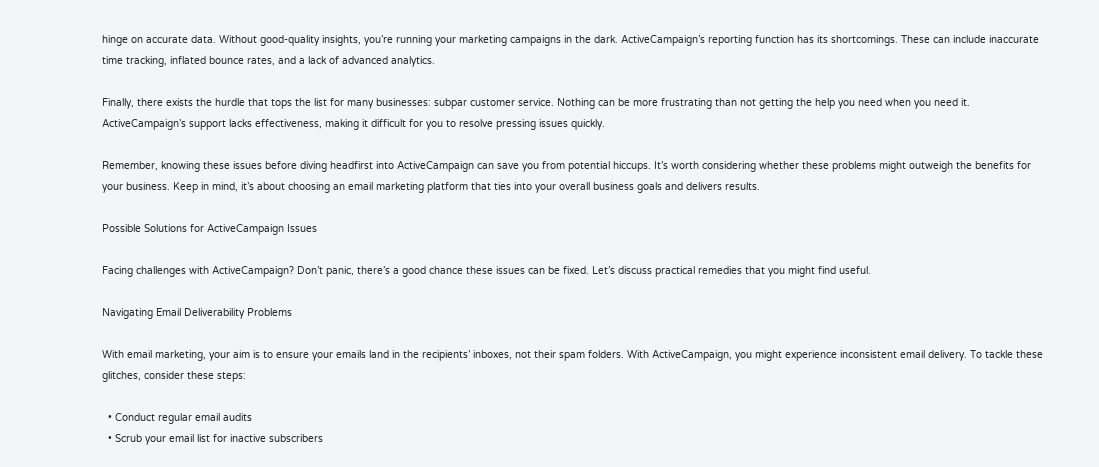hinge on accurate data. Without good-quality insights, you’re running your marketing campaigns in the dark. ActiveCampaign’s reporting function has its shortcomings. These can include inaccurate time tracking, inflated bounce rates, and a lack of advanced analytics.

Finally, there exists the hurdle that tops the list for many businesses: subpar customer service. Nothing can be more frustrating than not getting the help you need when you need it. ActiveCampaign’s support lacks effectiveness, making it difficult for you to resolve pressing issues quickly.

Remember, knowing these issues before diving headfirst into ActiveCampaign can save you from potential hiccups. It’s worth considering whether these problems might outweigh the benefits for your business. Keep in mind, it’s about choosing an email marketing platform that ties into your overall business goals and delivers results.

Possible Solutions for ActiveCampaign Issues

Facing challenges with ActiveCampaign? Don’t panic, there’s a good chance these issues can be fixed. Let’s discuss practical remedies that you might find useful.

Navigating Email Deliverability Problems

With email marketing, your aim is to ensure your emails land in the recipients’ inboxes, not their spam folders. With ActiveCampaign, you might experience inconsistent email delivery. To tackle these glitches, consider these steps:

  • Conduct regular email audits
  • Scrub your email list for inactive subscribers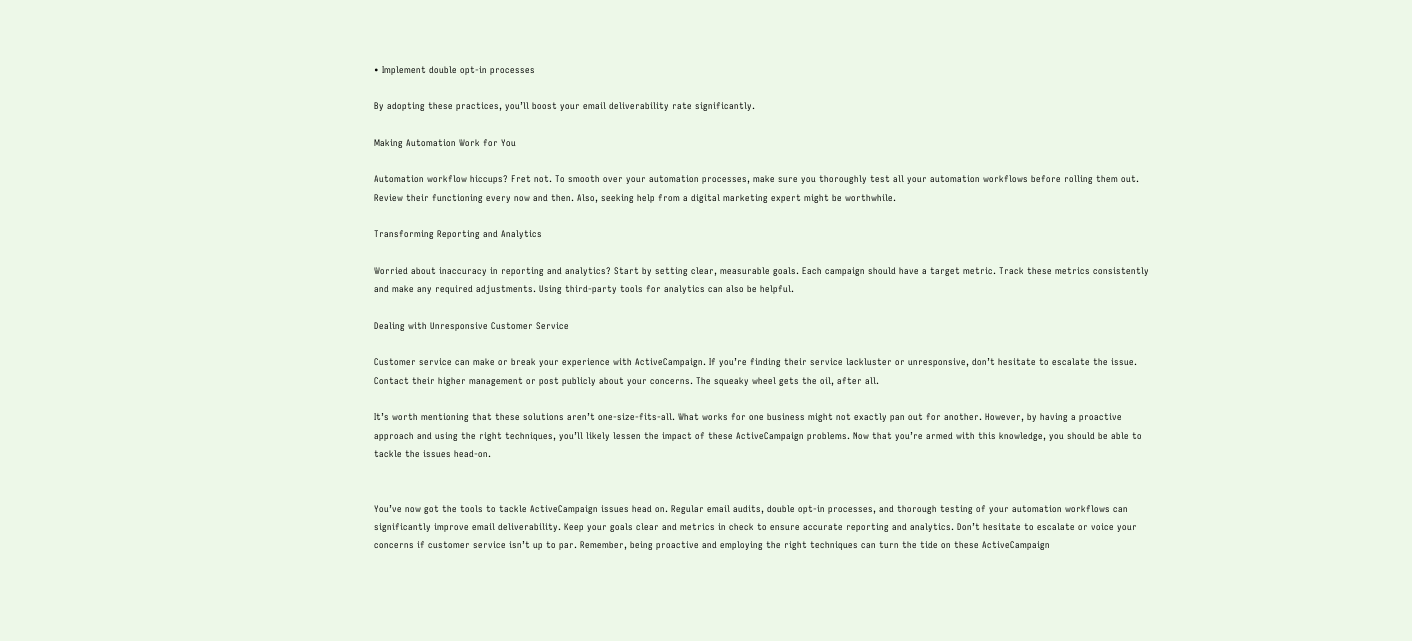• Implement double opt-in processes

By adopting these practices, you’ll boost your email deliverability rate significantly.

Making Automation Work for You

Automation workflow hiccups? Fret not. To smooth over your automation processes, make sure you thoroughly test all your automation workflows before rolling them out. Review their functioning every now and then. Also, seeking help from a digital marketing expert might be worthwhile.

Transforming Reporting and Analytics

Worried about inaccuracy in reporting and analytics? Start by setting clear, measurable goals. Each campaign should have a target metric. Track these metrics consistently and make any required adjustments. Using third-party tools for analytics can also be helpful.

Dealing with Unresponsive Customer Service

Customer service can make or break your experience with ActiveCampaign. If you’re finding their service lackluster or unresponsive, don’t hesitate to escalate the issue. Contact their higher management or post publicly about your concerns. The squeaky wheel gets the oil, after all.

It’s worth mentioning that these solutions aren’t one-size-fits-all. What works for one business might not exactly pan out for another. However, by having a proactive approach and using the right techniques, you’ll likely lessen the impact of these ActiveCampaign problems. Now that you’re armed with this knowledge, you should be able to tackle the issues head-on.


You’ve now got the tools to tackle ActiveCampaign issues head on. Regular email audits, double opt-in processes, and thorough testing of your automation workflows can significantly improve email deliverability. Keep your goals clear and metrics in check to ensure accurate reporting and analytics. Don’t hesitate to escalate or voice your concerns if customer service isn’t up to par. Remember, being proactive and employing the right techniques can turn the tide on these ActiveCampaign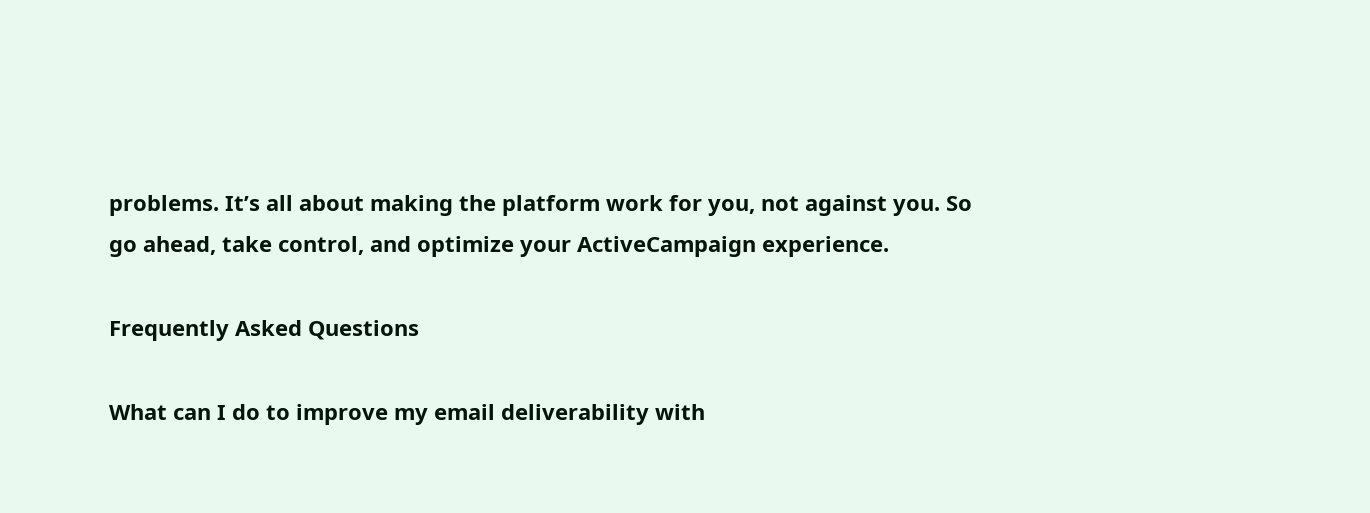problems. It’s all about making the platform work for you, not against you. So go ahead, take control, and optimize your ActiveCampaign experience.

Frequently Asked Questions

What can I do to improve my email deliverability with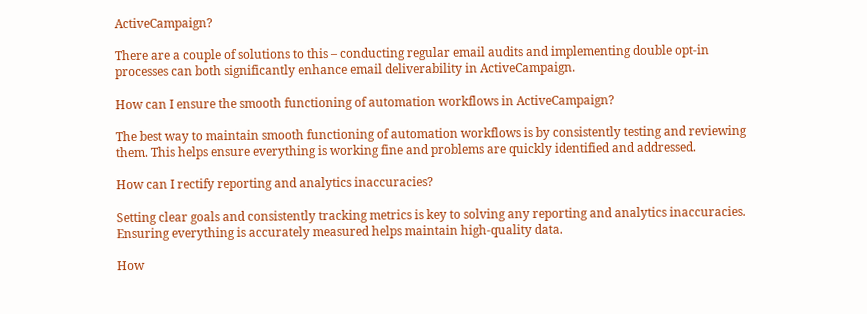ActiveCampaign?

There are a couple of solutions to this – conducting regular email audits and implementing double opt-in processes can both significantly enhance email deliverability in ActiveCampaign.

How can I ensure the smooth functioning of automation workflows in ActiveCampaign?

The best way to maintain smooth functioning of automation workflows is by consistently testing and reviewing them. This helps ensure everything is working fine and problems are quickly identified and addressed.

How can I rectify reporting and analytics inaccuracies?

Setting clear goals and consistently tracking metrics is key to solving any reporting and analytics inaccuracies. Ensuring everything is accurately measured helps maintain high-quality data.

How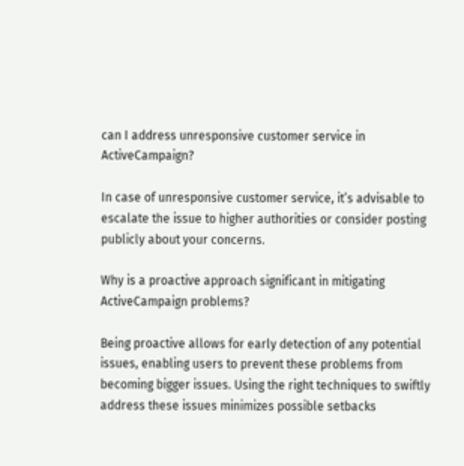can I address unresponsive customer service in ActiveCampaign?

In case of unresponsive customer service, it’s advisable to escalate the issue to higher authorities or consider posting publicly about your concerns.

Why is a proactive approach significant in mitigating ActiveCampaign problems?

Being proactive allows for early detection of any potential issues, enabling users to prevent these problems from becoming bigger issues. Using the right techniques to swiftly address these issues minimizes possible setbacks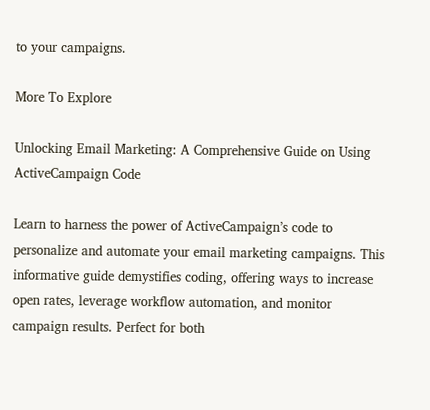to your campaigns.

More To Explore

Unlocking Email Marketing: A Comprehensive Guide on Using ActiveCampaign Code

Learn to harness the power of ActiveCampaign’s code to personalize and automate your email marketing campaigns. This informative guide demystifies coding, offering ways to increase open rates, leverage workflow automation, and monitor campaign results. Perfect for both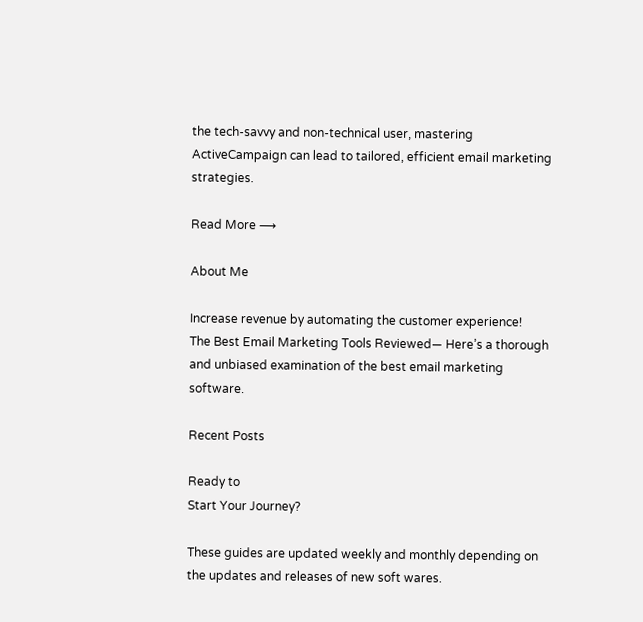the tech-savvy and non-technical user, mastering ActiveCampaign can lead to tailored, efficient email marketing strategies.

Read More ⟶

About Me

Increase revenue by automating the customer experience!
The Best Email Marketing Tools Reviewed— Here’s a thorough and unbiased examination of the best email marketing software.

Recent Posts

Ready to
Start Your Journey?

These guides are updated weekly and monthly depending on the updates and releases of new soft wares.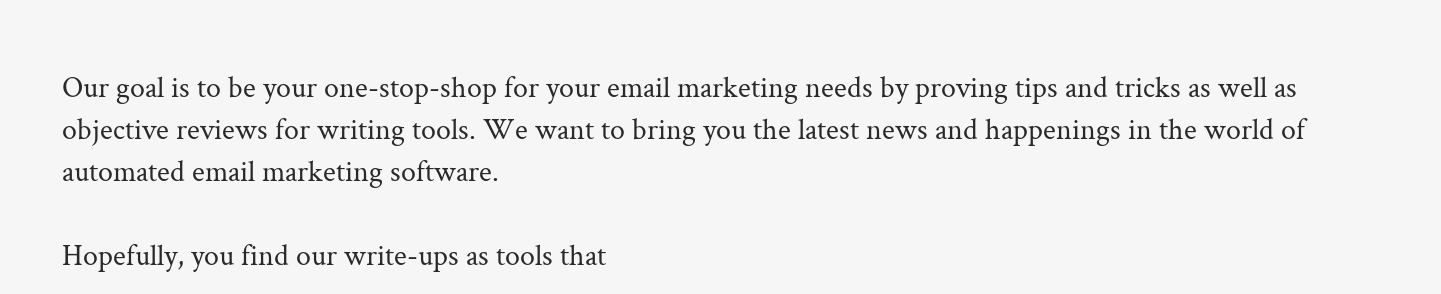Our goal is to be your one-stop-shop for your email marketing needs by proving tips and tricks as well as objective reviews for writing tools. We want to bring you the latest news and happenings in the world of automated email marketing software.

Hopefully, you find our write-ups as tools that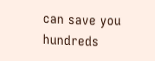can save you hundreds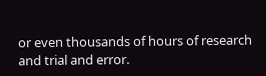or even thousands of hours of research and trial and error.